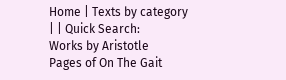Home | Texts by category | | Quick Search:
Works by Aristotle
Pages of On The Gait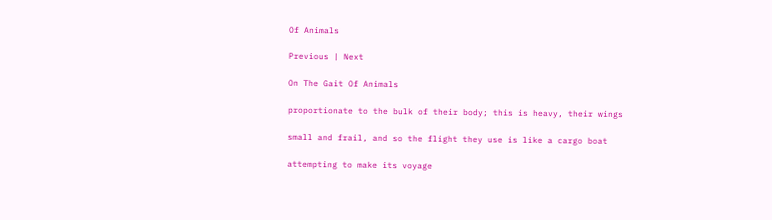Of Animals

Previous | Next

On The Gait Of Animals

proportionate to the bulk of their body; this is heavy, their wings

small and frail, and so the flight they use is like a cargo boat

attempting to make its voyage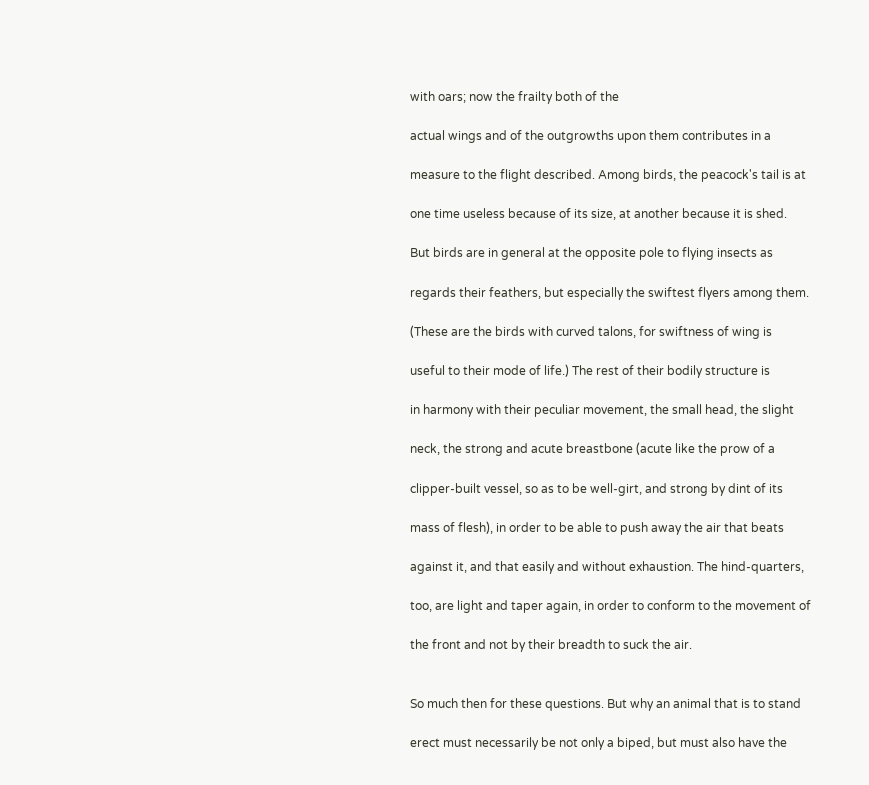with oars; now the frailty both of the

actual wings and of the outgrowths upon them contributes in a

measure to the flight described. Among birds, the peacock's tail is at

one time useless because of its size, at another because it is shed.

But birds are in general at the opposite pole to flying insects as

regards their feathers, but especially the swiftest flyers among them.

(These are the birds with curved talons, for swiftness of wing is

useful to their mode of life.) The rest of their bodily structure is

in harmony with their peculiar movement, the small head, the slight

neck, the strong and acute breastbone (acute like the prow of a

clipper-built vessel, so as to be well-girt, and strong by dint of its

mass of flesh), in order to be able to push away the air that beats

against it, and that easily and without exhaustion. The hind-quarters,

too, are light and taper again, in order to conform to the movement of

the front and not by their breadth to suck the air.


So much then for these questions. But why an animal that is to stand

erect must necessarily be not only a biped, but must also have the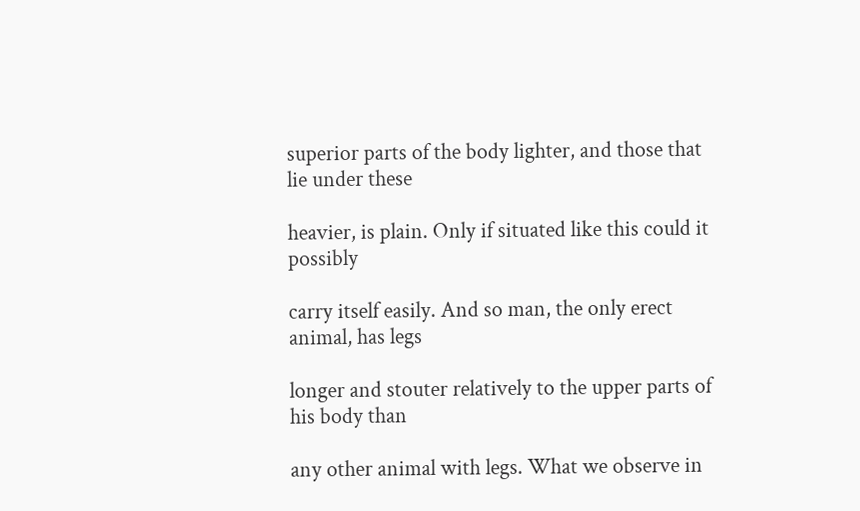superior parts of the body lighter, and those that lie under these

heavier, is plain. Only if situated like this could it possibly

carry itself easily. And so man, the only erect animal, has legs

longer and stouter relatively to the upper parts of his body than

any other animal with legs. What we observe in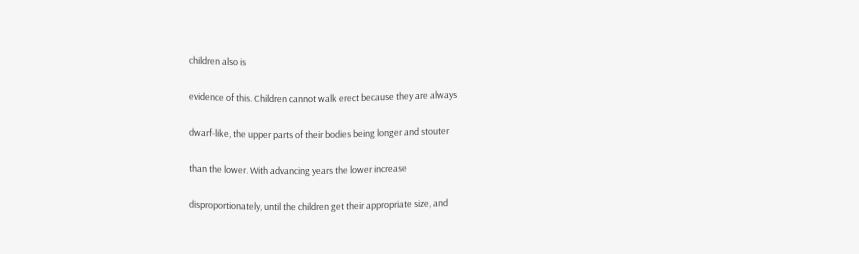children also is

evidence of this. Children cannot walk erect because they are always

dwarf-like, the upper parts of their bodies being longer and stouter

than the lower. With advancing years the lower increase

disproportionately, until the children get their appropriate size, and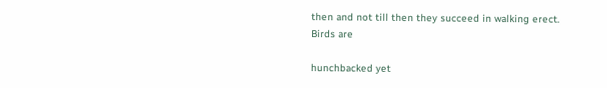then and not till then they succeed in walking erect. Birds are

hunchbacked yet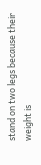stand on two legs because their weight is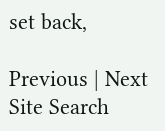set back,

Previous | Next
Site Search